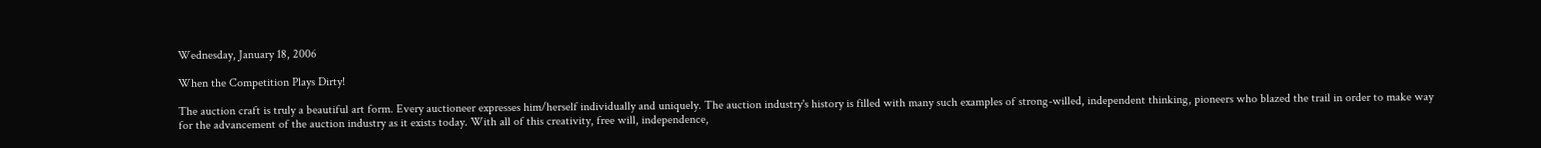Wednesday, January 18, 2006

When the Competition Plays Dirty!

The auction craft is truly a beautiful art form. Every auctioneer expresses him/herself individually and uniquely. The auction industry's history is filled with many such examples of strong-willed, independent thinking, pioneers who blazed the trail in order to make way for the advancement of the auction industry as it exists today. With all of this creativity, free will, independence,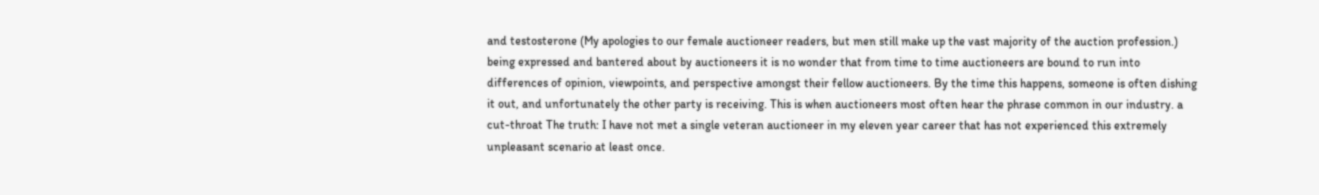and testosterone (My apologies to our female auctioneer readers, but men still make up the vast majority of the auction profession.) being expressed and bantered about by auctioneers it is no wonder that from time to time auctioneers are bound to run into differences of opinion, viewpoints, and perspective amongst their fellow auctioneers. By the time this happens, someone is often dishing it out, and unfortunately the other party is receiving. This is when auctioneers most often hear the phrase common in our industry. a cut-throat The truth: I have not met a single veteran auctioneer in my eleven year career that has not experienced this extremely unpleasant scenario at least once.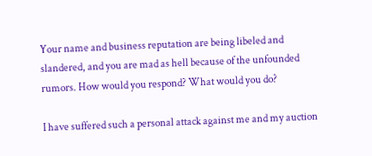Your name and business reputation are being libeled and slandered, and you are mad as hell because of the unfounded rumors. How would you respond? What would you do?

I have suffered such a personal attack against me and my auction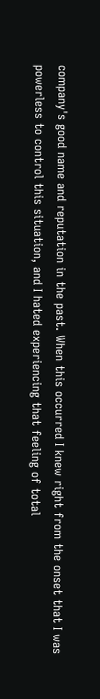company's good name and reputation in the past. When this occurred I knew right from the onset that I was powerless to control this situation, and I hated experiencing that feeling of total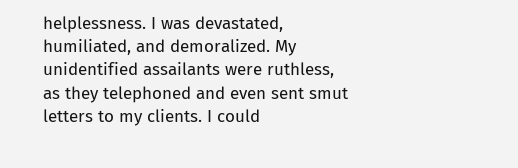helplessness. I was devastated, humiliated, and demoralized. My unidentified assailants were ruthless, as they telephoned and even sent smut letters to my clients. I could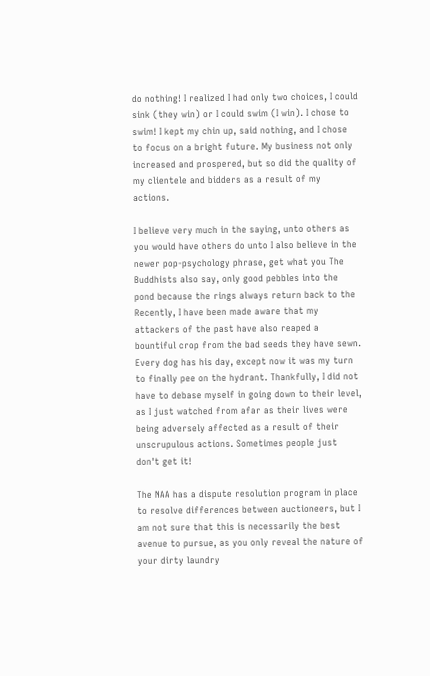do nothing! I realized I had only two choices, I could sink (they win) or I could swim (I win). I chose to swim! I kept my chin up, said nothing, and I chose to focus on a bright future. My business not only increased and prospered, but so did the quality of my clientele and bidders as a result of my actions.

I believe very much in the saying, unto others as you would have others do unto I also believe in the newer pop-psychology phrase, get what you The Buddhists also say, only good pebbles into the pond because the rings always return back to the Recently, I have been made aware that my attackers of the past have also reaped a bountiful crop from the bad seeds they have sewn. Every dog has his day, except now it was my turn to finally pee on the hydrant. Thankfully, I did not have to debase myself in going down to their level, as I just watched from afar as their lives were being adversely affected as a result of their unscrupulous actions. Sometimes people just don't get it!

The NAA has a dispute resolution program in place to resolve differences between auctioneers, but I am not sure that this is necessarily the best avenue to pursue, as you only reveal the nature of your dirty laundry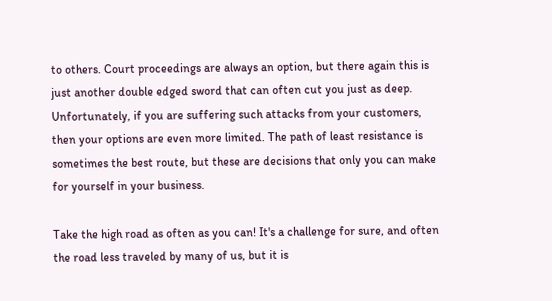to others. Court proceedings are always an option, but there again this is just another double edged sword that can often cut you just as deep. Unfortunately, if you are suffering such attacks from your customers, then your options are even more limited. The path of least resistance is sometimes the best route, but these are decisions that only you can make for yourself in your business.

Take the high road as often as you can! It's a challenge for sure, and often the road less traveled by many of us, but it is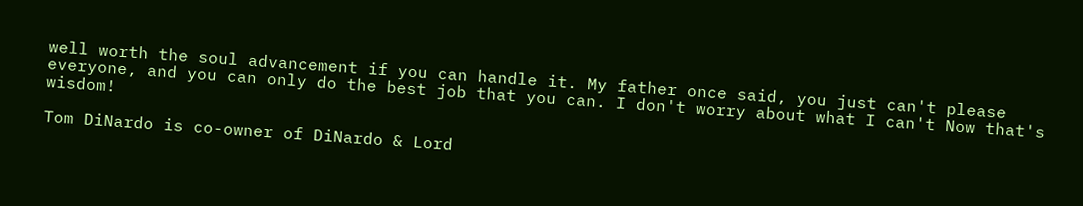well worth the soul advancement if you can handle it. My father once said, you just can't please everyone, and you can only do the best job that you can. I don't worry about what I can't Now that's wisdom!

Tom DiNardo is co-owner of DiNardo & Lord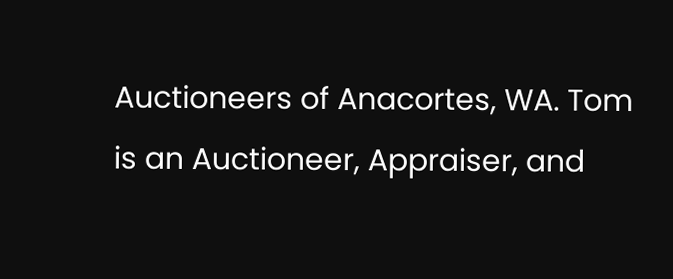Auctioneers of Anacortes, WA. Tom is an Auctioneer, Appraiser, and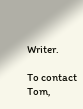Writer.

To contact Tom,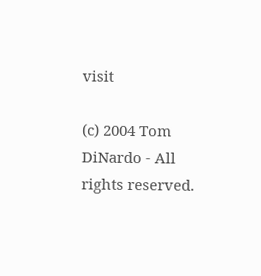visit

(c) 2004 Tom DiNardo - All rights reserved.